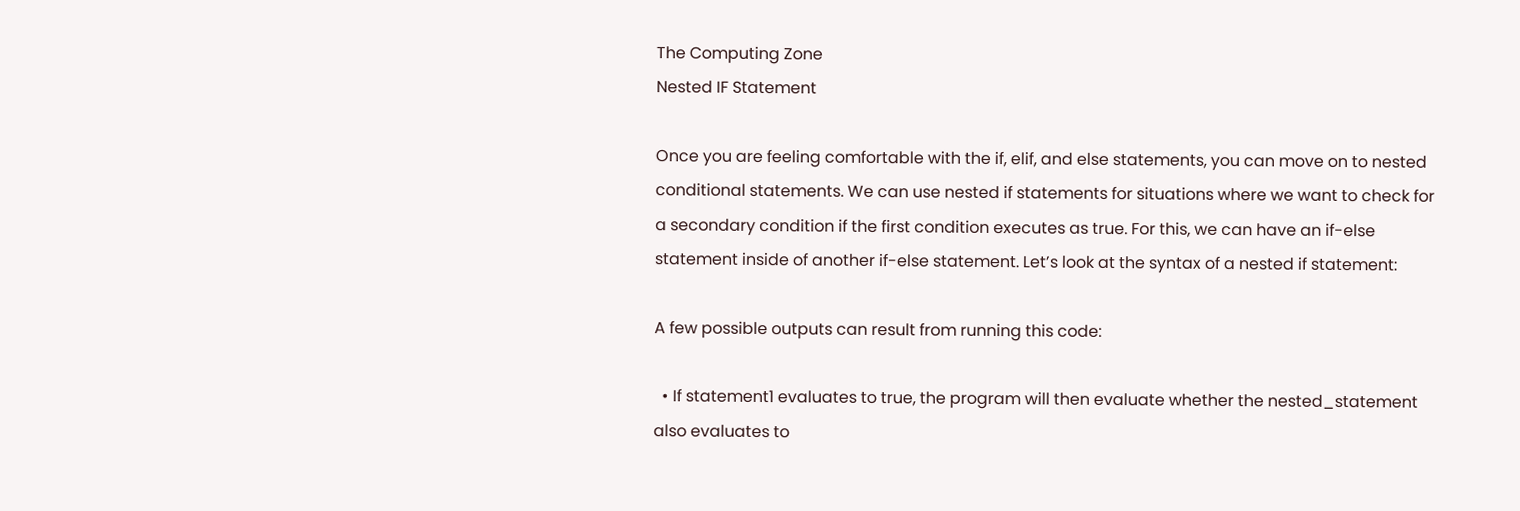The Computing Zone
Nested IF Statement

Once you are feeling comfortable with the if, elif, and else statements, you can move on to nested conditional statements. We can use nested if statements for situations where we want to check for a secondary condition if the first condition executes as true. For this, we can have an if-else statement inside of another if-else statement. Let’s look at the syntax of a nested if statement:

A few possible outputs can result from running this code:

  • If statement1 evaluates to true, the program will then evaluate whether the nested_statement also evaluates to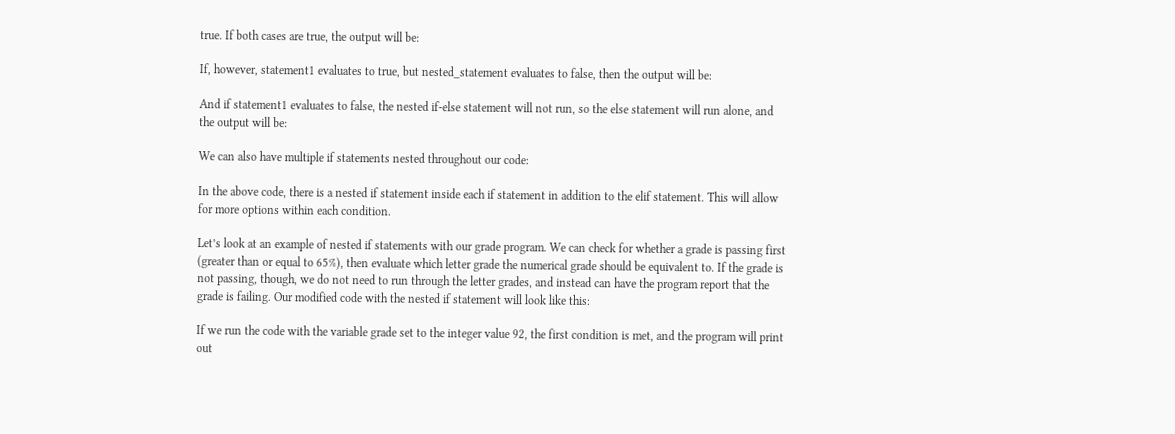true. If both cases are true, the output will be:

If, however, statement1 evaluates to true, but nested_statement evaluates to false, then the output will be:

And if statement1 evaluates to false, the nested if-else statement will not run, so the else statement will run alone, and the output will be:

We can also have multiple if statements nested throughout our code:

In the above code, there is a nested if statement inside each if statement in addition to the elif statement. This will allow for more options within each condition.

Let’s look at an example of nested if statements with our grade program. We can check for whether a grade is passing first (greater than or equal to 65%), then evaluate which letter grade the numerical grade should be equivalent to. If the grade is not passing, though, we do not need to run through the letter grades, and instead can have the program report that the grade is failing. Our modified code with the nested if statement will look like this:

If we run the code with the variable grade set to the integer value 92, the first condition is met, and the program will print out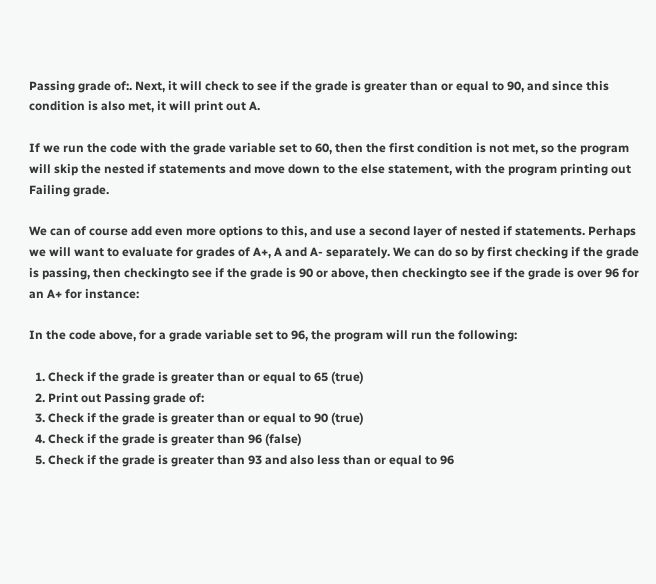Passing grade of:. Next, it will check to see if the grade is greater than or equal to 90, and since this condition is also met, it will print out A.

If we run the code with the grade variable set to 60, then the first condition is not met, so the program will skip the nested if statements and move down to the else statement, with the program printing out Failing grade.

We can of course add even more options to this, and use a second layer of nested if statements. Perhaps we will want to evaluate for grades of A+, A and A- separately. We can do so by first checking if the grade is passing, then checkingto see if the grade is 90 or above, then checkingto see if the grade is over 96 for an A+ for instance:

In the code above, for a grade variable set to 96, the program will run the following:

  1. Check if the grade is greater than or equal to 65 (true)
  2. Print out Passing grade of:
  3. Check if the grade is greater than or equal to 90 (true)
  4. Check if the grade is greater than 96 (false)
  5. Check if the grade is greater than 93 and also less than or equal to 96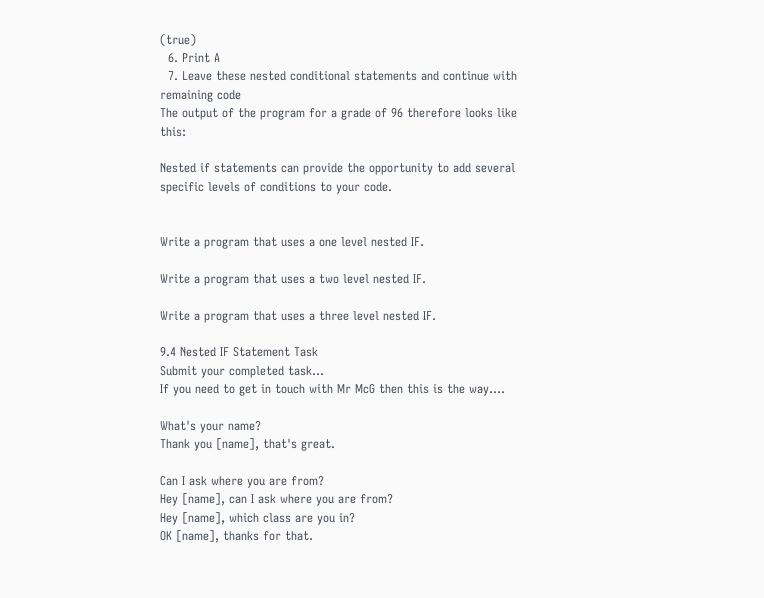(true)
  6. Print A
  7. Leave these nested conditional statements and continue with remaining code
The output of the program for a grade of 96 therefore looks like this:

Nested if statements can provide the opportunity to add several specific levels of conditions to your code.


Write a program that uses a one level nested IF.

Write a program that uses a two level nested IF.

Write a program that uses a three level nested IF.

9.4 Nested IF Statement Task
Submit your completed task...
If you need to get in touch with Mr McG then this is the way….

What's your name?
Thank you [name], that's great.

Can I ask where you are from?
Hey [name], can I ask where you are from?
Hey [name], which class are you in?
OK [name], thanks for that.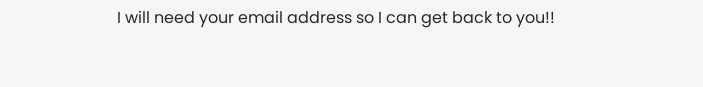I will need your email address so I can get back to you!!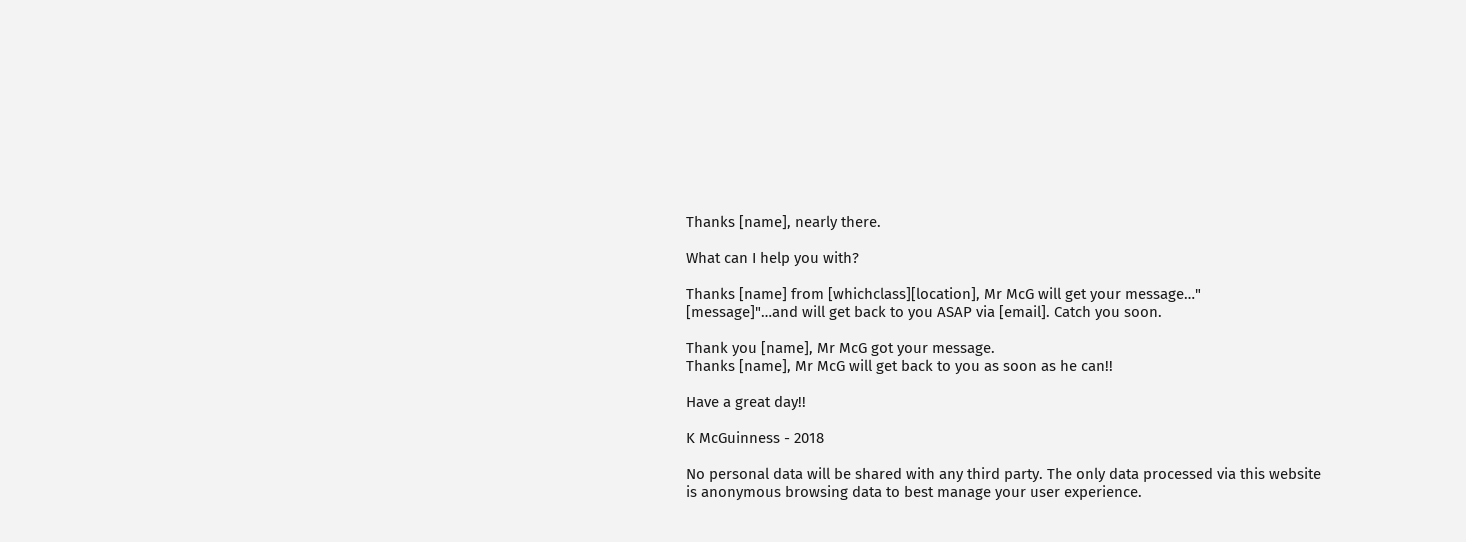Thanks [name], nearly there.

What can I help you with?

Thanks [name] from [whichclass][location], Mr McG will get your message…"
[message]"…and will get back to you ASAP via [email]. Catch you soon.

Thank you [name], Mr McG got your message.
Thanks [name], Mr McG will get back to you as soon as he can!!

Have a great day!!

K McGuinness - 2018

No personal data will be shared with any third party. The only data processed via this website is anonymous browsing data to best manage your user experience.